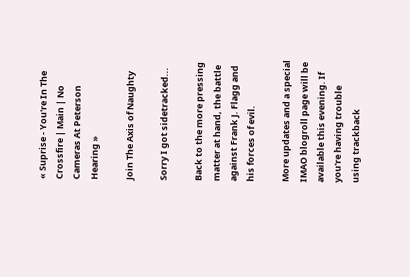« Suprise - You're In The Crossfire | Main | No Cameras At Peterson Hearing »

Join The Axis of Naughty

Sorry I got sidetracked...

Back to the more pressing matter at hand, the battle against Frank J. Flagg and his forces of evil.

More updates and a special IMAO blogroll page will be available this evening. If you're having trouble using trackback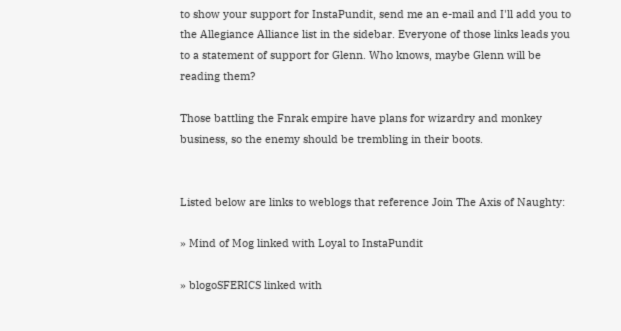to show your support for InstaPundit, send me an e-mail and I'll add you to the Allegiance Alliance list in the sidebar. Everyone of those links leads you to a statement of support for Glenn. Who knows, maybe Glenn will be reading them?

Those battling the Fnrak empire have plans for wizardry and monkey business, so the enemy should be trembling in their boots.


Listed below are links to weblogs that reference Join The Axis of Naughty:

» Mind of Mog linked with Loyal to InstaPundit

» blogoSFERICS linked with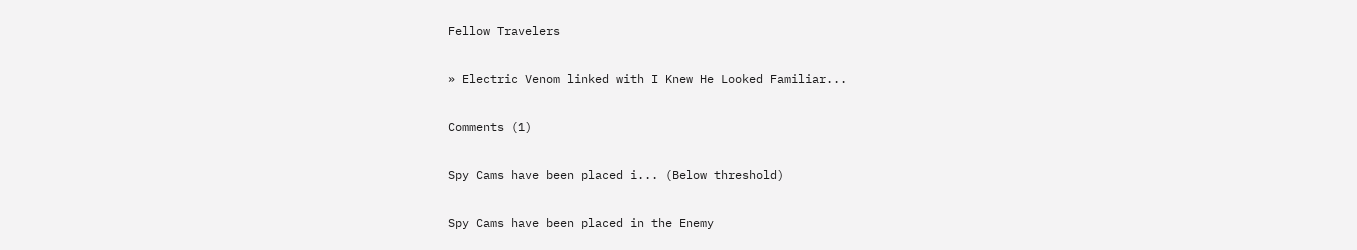Fellow Travelers

» Electric Venom linked with I Knew He Looked Familiar...

Comments (1)

Spy Cams have been placed i... (Below threshold)

Spy Cams have been placed in the Enemy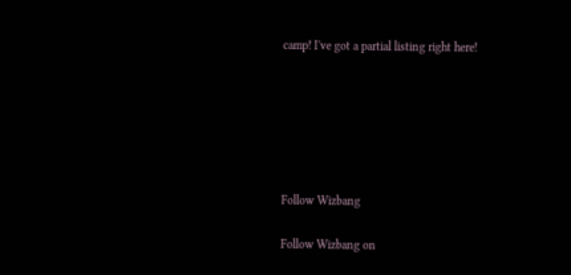camp! I've got a partial listing right here!






Follow Wizbang

Follow Wizbang on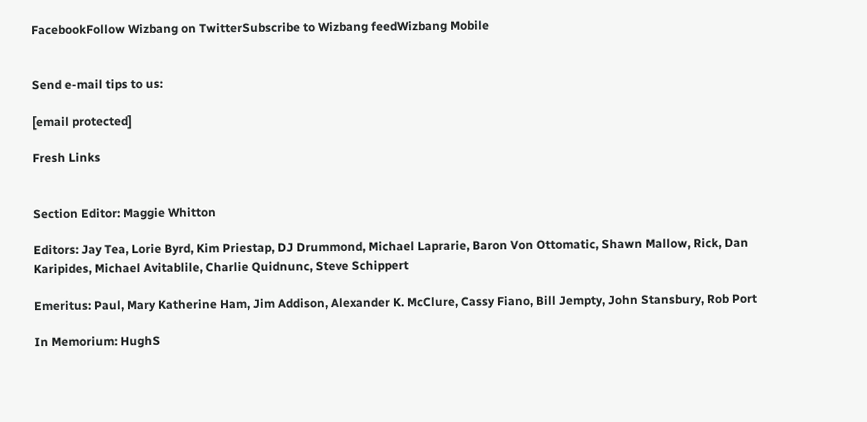FacebookFollow Wizbang on TwitterSubscribe to Wizbang feedWizbang Mobile


Send e-mail tips to us:

[email protected]

Fresh Links


Section Editor: Maggie Whitton

Editors: Jay Tea, Lorie Byrd, Kim Priestap, DJ Drummond, Michael Laprarie, Baron Von Ottomatic, Shawn Mallow, Rick, Dan Karipides, Michael Avitablile, Charlie Quidnunc, Steve Schippert

Emeritus: Paul, Mary Katherine Ham, Jim Addison, Alexander K. McClure, Cassy Fiano, Bill Jempty, John Stansbury, Rob Port

In Memorium: HughS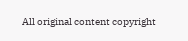All original content copyright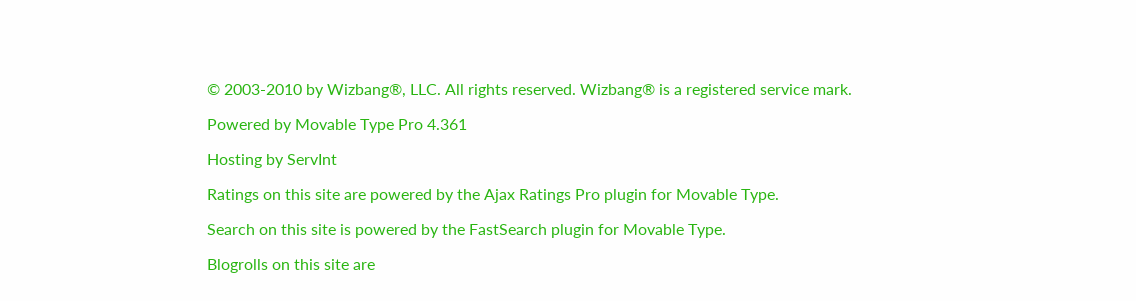© 2003-2010 by Wizbang®, LLC. All rights reserved. Wizbang® is a registered service mark.

Powered by Movable Type Pro 4.361

Hosting by ServInt

Ratings on this site are powered by the Ajax Ratings Pro plugin for Movable Type.

Search on this site is powered by the FastSearch plugin for Movable Type.

Blogrolls on this site are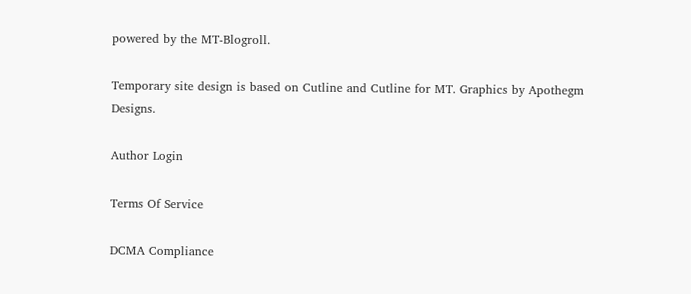powered by the MT-Blogroll.

Temporary site design is based on Cutline and Cutline for MT. Graphics by Apothegm Designs.

Author Login

Terms Of Service

DCMA Compliance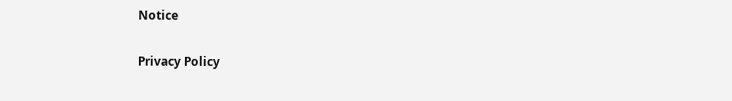Notice

Privacy Policy